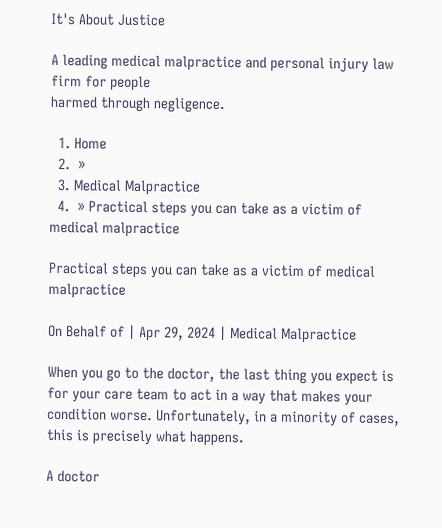It's About Justice

A leading medical malpractice and personal injury law firm for people
harmed through negligence.

  1. Home
  2.  »
  3. Medical Malpractice
  4.  » Practical steps you can take as a victim of medical malpractice

Practical steps you can take as a victim of medical malpractice

On Behalf of | Apr 29, 2024 | Medical Malpractice

When you go to the doctor, the last thing you expect is for your care team to act in a way that makes your condition worse. Unfortunately, in a minority of cases, this is precisely what happens.

A doctor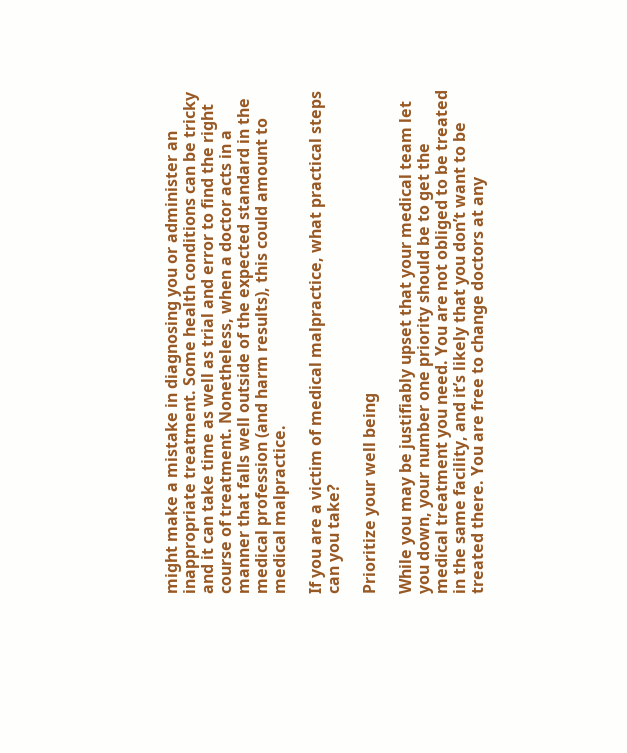might make a mistake in diagnosing you or administer an inappropriate treatment. Some health conditions can be tricky and it can take time as well as trial and error to find the right course of treatment. Nonetheless, when a doctor acts in a manner that falls well outside of the expected standard in the medical profession (and harm results), this could amount to medical malpractice.

If you are a victim of medical malpractice, what practical steps can you take?

Prioritize your well being

While you may be justifiably upset that your medical team let you down, your number one priority should be to get the medical treatment you need. You are not obliged to be treated in the same facility, and it’s likely that you don’t want to be treated there. You are free to change doctors at any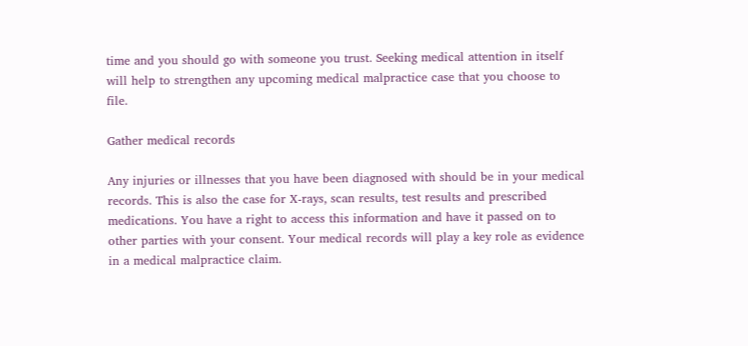time and you should go with someone you trust. Seeking medical attention in itself will help to strengthen any upcoming medical malpractice case that you choose to file.

Gather medical records

Any injuries or illnesses that you have been diagnosed with should be in your medical records. This is also the case for X-rays, scan results, test results and prescribed medications. You have a right to access this information and have it passed on to other parties with your consent. Your medical records will play a key role as evidence in a medical malpractice claim.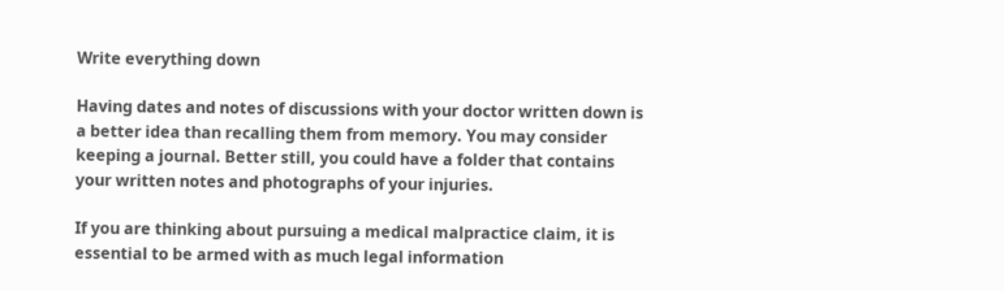Write everything down

Having dates and notes of discussions with your doctor written down is a better idea than recalling them from memory. You may consider keeping a journal. Better still, you could have a folder that contains your written notes and photographs of your injuries.

If you are thinking about pursuing a medical malpractice claim, it is essential to be armed with as much legal information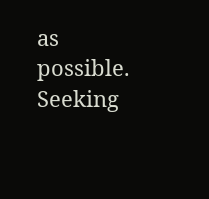as possible. Seeking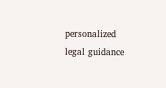personalized legal guidance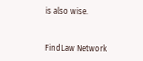is also wise.


FindLaw Network